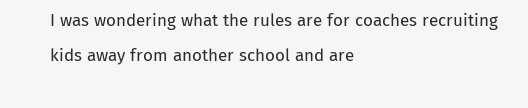I was wondering what the rules are for coaches recruiting kids away from another school and are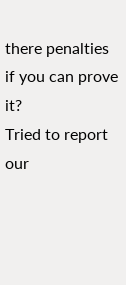there penalties if you can prove it?
Tried to report our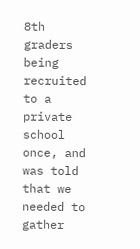8th graders being recruited to a private school once, and was told that we needed to gather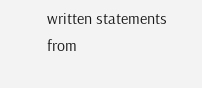written statements from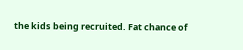the kids being recruited. Fat chance of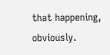that happening, obviously.